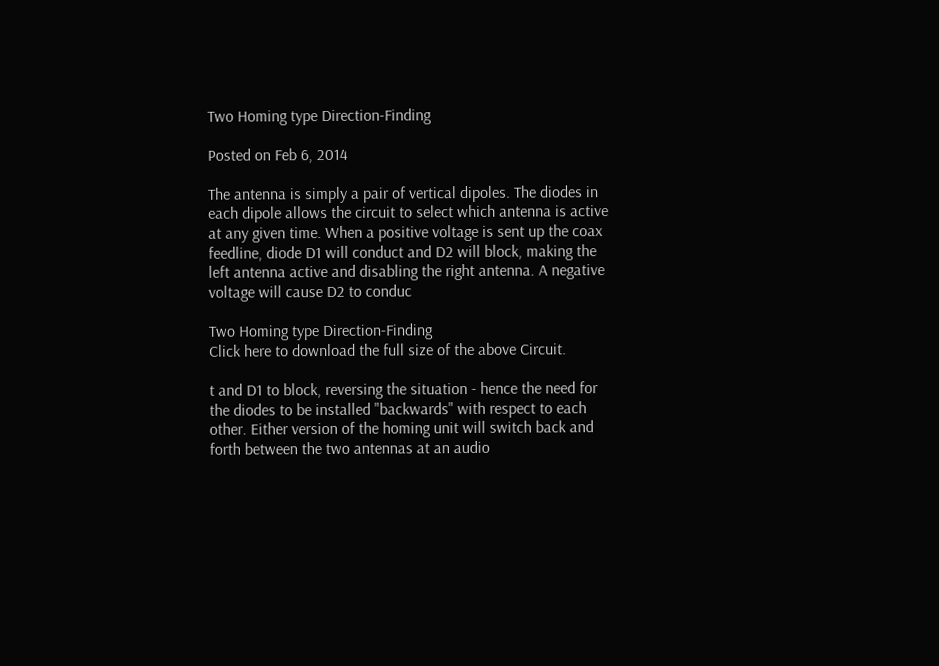Two Homing type Direction-Finding

Posted on Feb 6, 2014

The antenna is simply a pair of vertical dipoles. The diodes in each dipole allows the circuit to select which antenna is active at any given time. When a positive voltage is sent up the coax feedline, diode D1 will conduct and D2 will block, making the left antenna active and disabling the right antenna. A negative voltage will cause D2 to conduc

Two Homing type Direction-Finding
Click here to download the full size of the above Circuit.

t and D1 to block, reversing the situation - hence the need for the diodes to be installed "backwards" with respect to each other. Either version of the homing unit will switch back and forth between the two antennas at an audio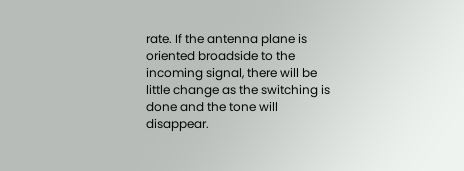rate. If the antenna plane is oriented broadside to the incoming signal, there will be little change as the switching is done and the tone will disappear.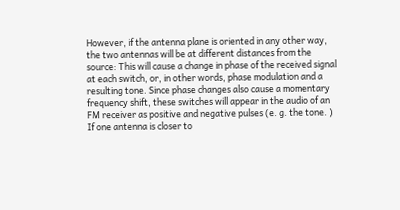However, if the antenna plane is oriented in any other way, the two antennas will be at different distances from the source: This will cause a change in phase of the received signal at each switch, or, in other words, phase modulation and a resulting tone. Since phase changes also cause a momentary frequency shift, these switches will appear in the audio of an FM receiver as positive and negative pulses (e. g. the tone. ) If one antenna is closer to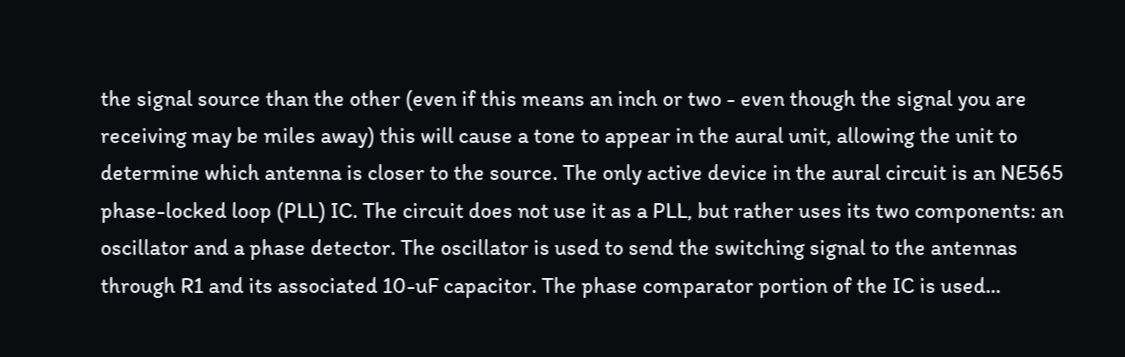the signal source than the other (even if this means an inch or two - even though the signal you are receiving may be miles away) this will cause a tone to appear in the aural unit, allowing the unit to determine which antenna is closer to the source. The only active device in the aural circuit is an NE565 phase-locked loop (PLL) IC. The circuit does not use it as a PLL, but rather uses its two components: an oscillator and a phase detector. The oscillator is used to send the switching signal to the antennas through R1 and its associated 10-uF capacitor. The phase comparator portion of the IC is used...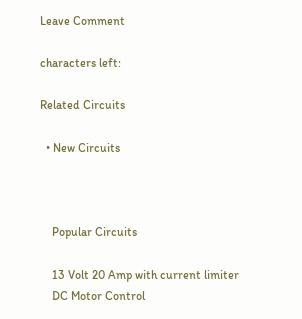Leave Comment

characters left:

Related Circuits

  • New Circuits



    Popular Circuits

    13 Volt 20 Amp with current limiter
    DC Motor Control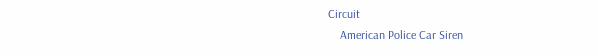Circuit
    American Police Car Siren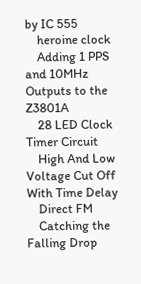by IC 555
    heroine clock
    Adding 1 PPS and 10MHz Outputs to the Z3801A
    28 LED Clock Timer Circuit
    High And Low Voltage Cut Off With Time Delay
    Direct FM
    Catching the Falling Drop